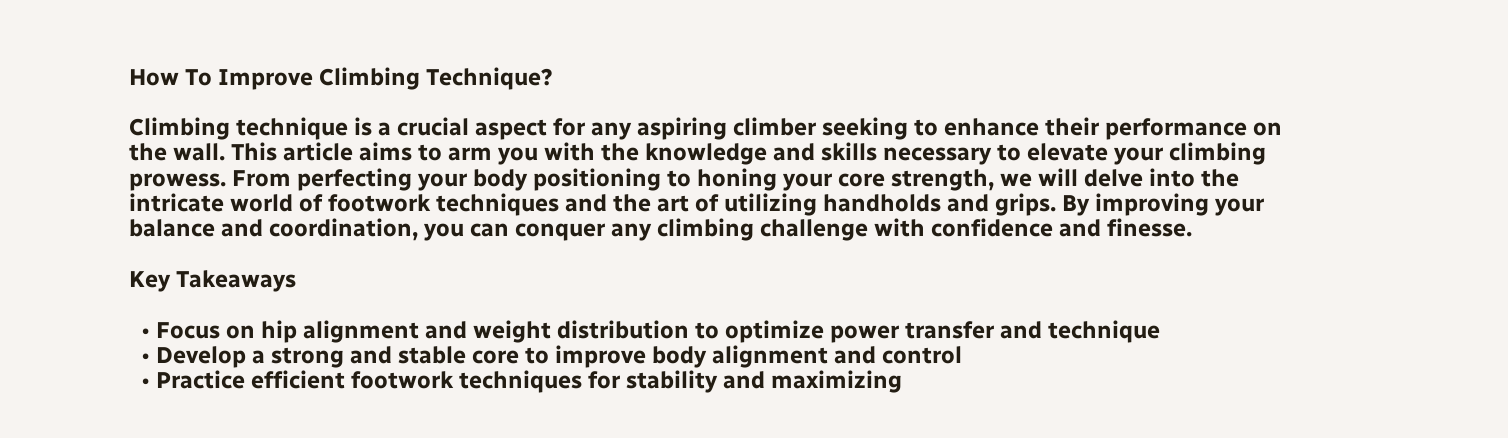How To Improve Climbing Technique?

Climbing technique is a crucial aspect for any aspiring climber seeking to enhance their performance on the wall. This article aims to arm you with the knowledge and skills necessary to elevate your climbing prowess. From perfecting your body positioning to honing your core strength, we will delve into the intricate world of footwork techniques and the art of utilizing handholds and grips. By improving your balance and coordination, you can conquer any climbing challenge with confidence and finesse.

Key Takeaways

  • Focus on hip alignment and weight distribution to optimize power transfer and technique
  • Develop a strong and stable core to improve body alignment and control
  • Practice efficient footwork techniques for stability and maximizing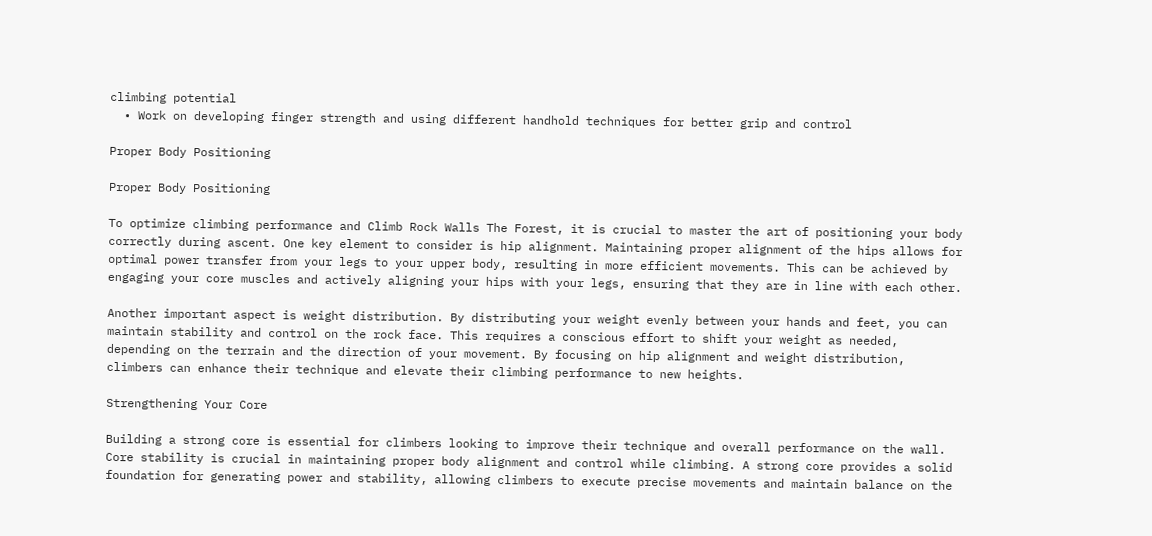climbing potential
  • Work on developing finger strength and using different handhold techniques for better grip and control

Proper Body Positioning

Proper Body Positioning

To optimize climbing performance and Climb Rock Walls The Forest, it is crucial to master the art of positioning your body correctly during ascent. One key element to consider is hip alignment. Maintaining proper alignment of the hips allows for optimal power transfer from your legs to your upper body, resulting in more efficient movements. This can be achieved by engaging your core muscles and actively aligning your hips with your legs, ensuring that they are in line with each other.

Another important aspect is weight distribution. By distributing your weight evenly between your hands and feet, you can maintain stability and control on the rock face. This requires a conscious effort to shift your weight as needed, depending on the terrain and the direction of your movement. By focusing on hip alignment and weight distribution, climbers can enhance their technique and elevate their climbing performance to new heights.

Strengthening Your Core

Building a strong core is essential for climbers looking to improve their technique and overall performance on the wall. Core stability is crucial in maintaining proper body alignment and control while climbing. A strong core provides a solid foundation for generating power and stability, allowing climbers to execute precise movements and maintain balance on the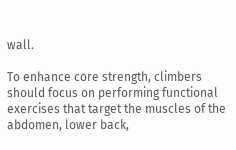wall.

To enhance core strength, climbers should focus on performing functional exercises that target the muscles of the abdomen, lower back,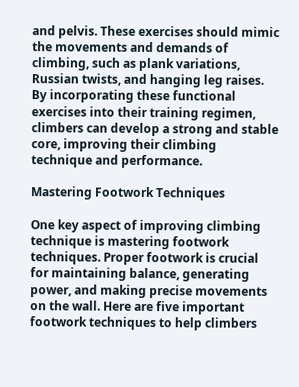and pelvis. These exercises should mimic the movements and demands of climbing, such as plank variations, Russian twists, and hanging leg raises. By incorporating these functional exercises into their training regimen, climbers can develop a strong and stable core, improving their climbing technique and performance.

Mastering Footwork Techniques

One key aspect of improving climbing technique is mastering footwork techniques. Proper footwork is crucial for maintaining balance, generating power, and making precise movements on the wall. Here are five important footwork techniques to help climbers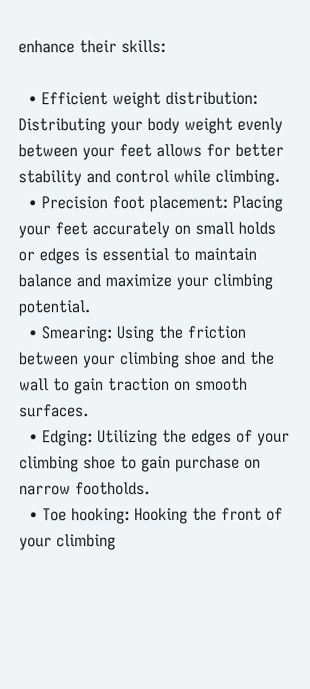enhance their skills:

  • Efficient weight distribution: Distributing your body weight evenly between your feet allows for better stability and control while climbing.
  • Precision foot placement: Placing your feet accurately on small holds or edges is essential to maintain balance and maximize your climbing potential.
  • Smearing: Using the friction between your climbing shoe and the wall to gain traction on smooth surfaces.
  • Edging: Utilizing the edges of your climbing shoe to gain purchase on narrow footholds.
  • Toe hooking: Hooking the front of your climbing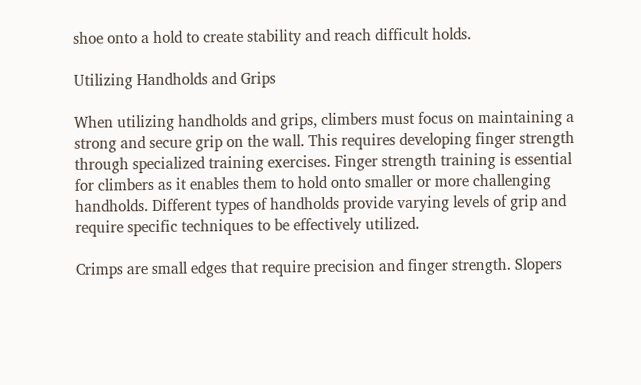shoe onto a hold to create stability and reach difficult holds.

Utilizing Handholds and Grips

When utilizing handholds and grips, climbers must focus on maintaining a strong and secure grip on the wall. This requires developing finger strength through specialized training exercises. Finger strength training is essential for climbers as it enables them to hold onto smaller or more challenging handholds. Different types of handholds provide varying levels of grip and require specific techniques to be effectively utilized.

Crimps are small edges that require precision and finger strength. Slopers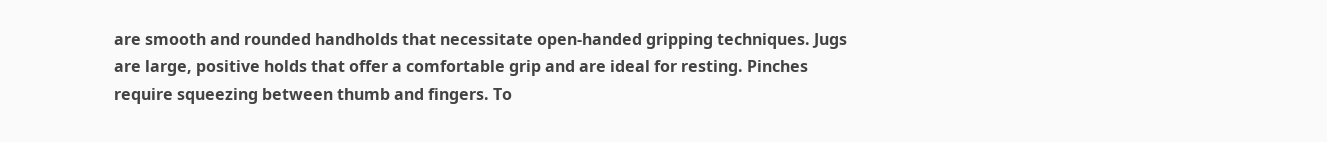are smooth and rounded handholds that necessitate open-handed gripping techniques. Jugs are large, positive holds that offer a comfortable grip and are ideal for resting. Pinches require squeezing between thumb and fingers. To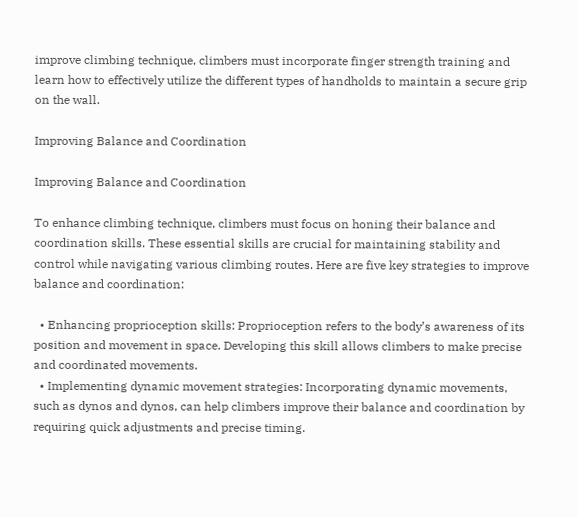improve climbing technique, climbers must incorporate finger strength training and learn how to effectively utilize the different types of handholds to maintain a secure grip on the wall.

Improving Balance and Coordination

Improving Balance and Coordination

To enhance climbing technique, climbers must focus on honing their balance and coordination skills. These essential skills are crucial for maintaining stability and control while navigating various climbing routes. Here are five key strategies to improve balance and coordination:

  • Enhancing proprioception skills: Proprioception refers to the body’s awareness of its position and movement in space. Developing this skill allows climbers to make precise and coordinated movements.
  • Implementing dynamic movement strategies: Incorporating dynamic movements, such as dynos and dynos, can help climbers improve their balance and coordination by requiring quick adjustments and precise timing.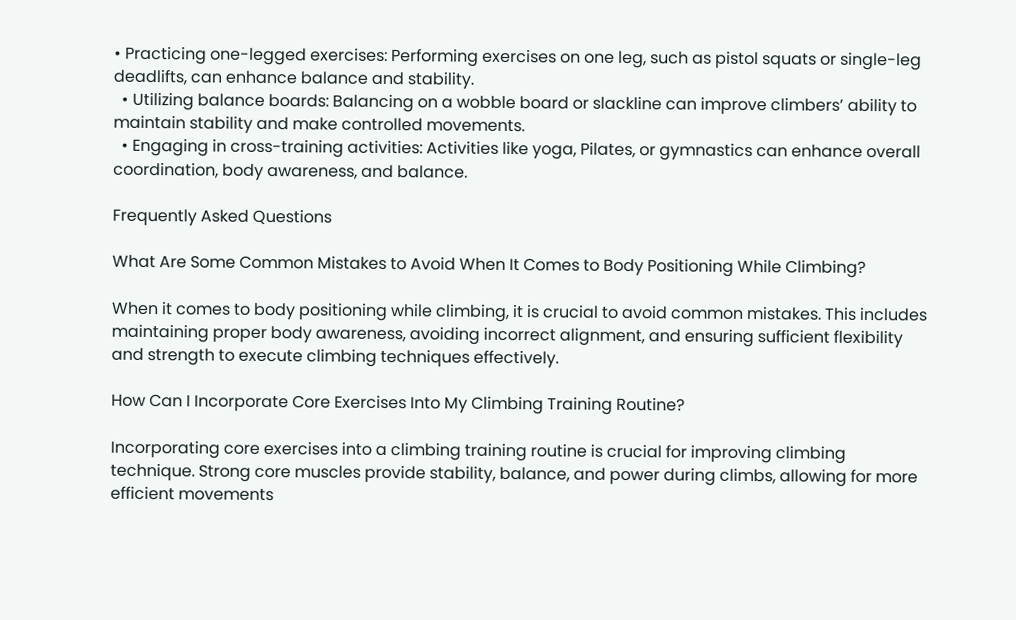• Practicing one-legged exercises: Performing exercises on one leg, such as pistol squats or single-leg deadlifts, can enhance balance and stability.
  • Utilizing balance boards: Balancing on a wobble board or slackline can improve climbers’ ability to maintain stability and make controlled movements.
  • Engaging in cross-training activities: Activities like yoga, Pilates, or gymnastics can enhance overall coordination, body awareness, and balance.

Frequently Asked Questions

What Are Some Common Mistakes to Avoid When It Comes to Body Positioning While Climbing?

When it comes to body positioning while climbing, it is crucial to avoid common mistakes. This includes maintaining proper body awareness, avoiding incorrect alignment, and ensuring sufficient flexibility and strength to execute climbing techniques effectively.

How Can I Incorporate Core Exercises Into My Climbing Training Routine?

Incorporating core exercises into a climbing training routine is crucial for improving climbing technique. Strong core muscles provide stability, balance, and power during climbs, allowing for more efficient movements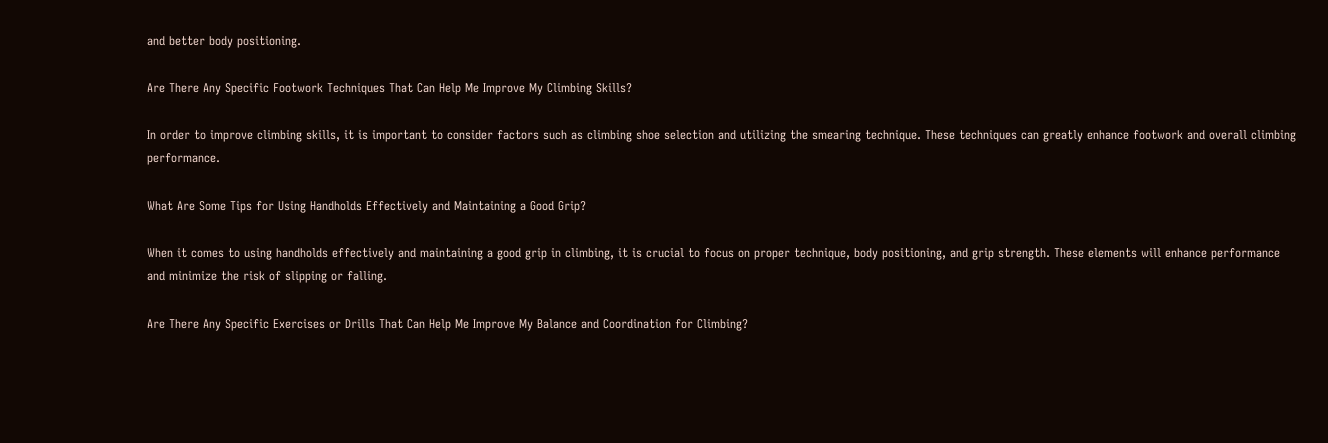and better body positioning.

Are There Any Specific Footwork Techniques That Can Help Me Improve My Climbing Skills?

In order to improve climbing skills, it is important to consider factors such as climbing shoe selection and utilizing the smearing technique. These techniques can greatly enhance footwork and overall climbing performance.

What Are Some Tips for Using Handholds Effectively and Maintaining a Good Grip?

When it comes to using handholds effectively and maintaining a good grip in climbing, it is crucial to focus on proper technique, body positioning, and grip strength. These elements will enhance performance and minimize the risk of slipping or falling.

Are There Any Specific Exercises or Drills That Can Help Me Improve My Balance and Coordination for Climbing?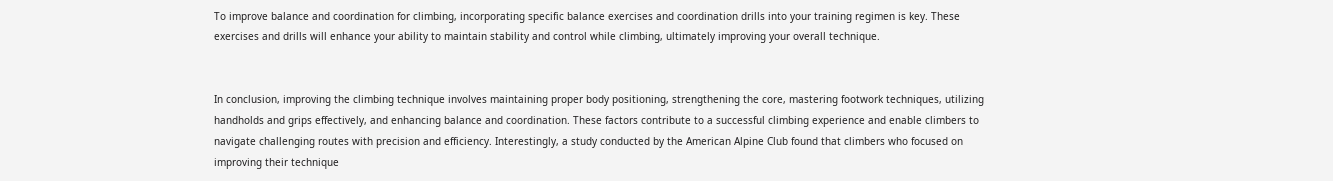To improve balance and coordination for climbing, incorporating specific balance exercises and coordination drills into your training regimen is key. These exercises and drills will enhance your ability to maintain stability and control while climbing, ultimately improving your overall technique.


In conclusion, improving the climbing technique involves maintaining proper body positioning, strengthening the core, mastering footwork techniques, utilizing handholds and grips effectively, and enhancing balance and coordination. These factors contribute to a successful climbing experience and enable climbers to navigate challenging routes with precision and efficiency. Interestingly, a study conducted by the American Alpine Club found that climbers who focused on improving their technique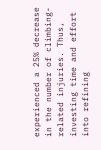experienced a 25% decrease in the number of climbing-related injuries. Thus, investing time and effort into refining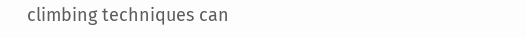climbing techniques can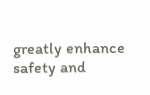greatly enhance safety and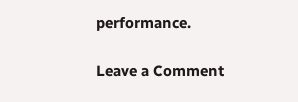performance.

Leave a Comment